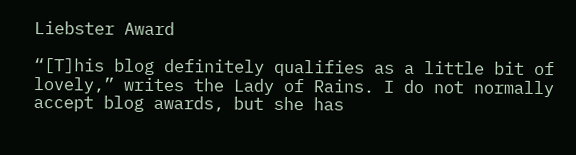Liebster Award

“[T]his blog definitely qualifies as a little bit of lovely,” writes the Lady of Rains. I do not normally accept blog awards, but she has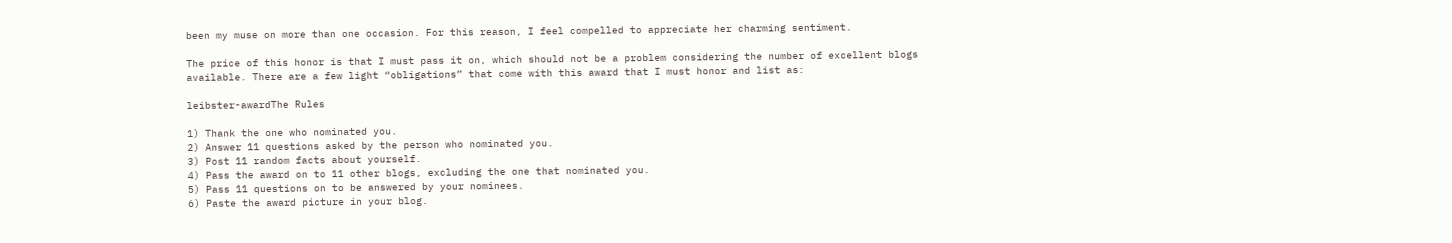been my muse on more than one occasion. For this reason, I feel compelled to appreciate her charming sentiment.

The price of this honor is that I must pass it on, which should not be a problem considering the number of excellent blogs available. There are a few light “obligations” that come with this award that I must honor and list as:

leibster-awardThe Rules

1) Thank the one who nominated you.
2) Answer 11 questions asked by the person who nominated you.
3) Post 11 random facts about yourself.
4) Pass the award on to 11 other blogs, excluding the one that nominated you.
5) Pass 11 questions on to be answered by your nominees.
6) Paste the award picture in your blog.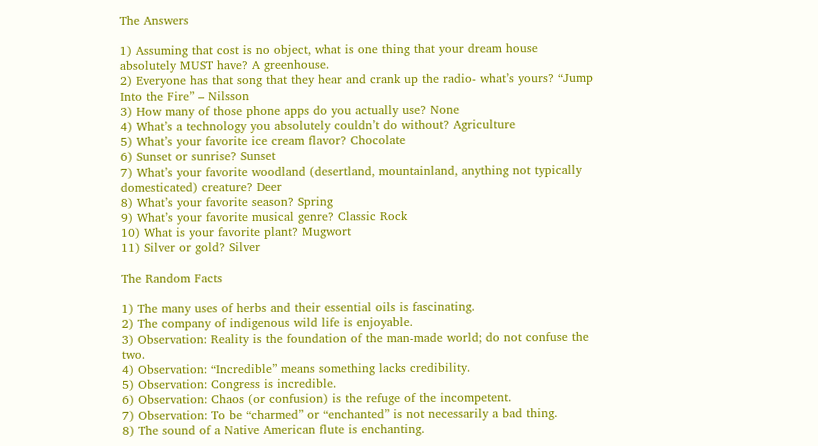The Answers

1) Assuming that cost is no object, what is one thing that your dream house absolutely MUST have? A greenhouse.
2) Everyone has that song that they hear and crank up the radio- what’s yours? “Jump Into the Fire” – Nilsson
3) How many of those phone apps do you actually use? None
4) What’s a technology you absolutely couldn’t do without? Agriculture
5) What’s your favorite ice cream flavor? Chocolate
6) Sunset or sunrise? Sunset
7) What’s your favorite woodland (desertland, mountainland, anything not typically domesticated) creature? Deer
8) What’s your favorite season? Spring
9) What’s your favorite musical genre? Classic Rock
10) What is your favorite plant? Mugwort
11) Silver or gold? Silver

The Random Facts

1) The many uses of herbs and their essential oils is fascinating.
2) The company of indigenous wild life is enjoyable.
3) Observation: Reality is the foundation of the man-made world; do not confuse the two.
4) Observation: “Incredible” means something lacks credibility.
5) Observation: Congress is incredible.
6) Observation: Chaos (or confusion) is the refuge of the incompetent.
7) Observation: To be “charmed” or “enchanted” is not necessarily a bad thing.
8) The sound of a Native American flute is enchanting.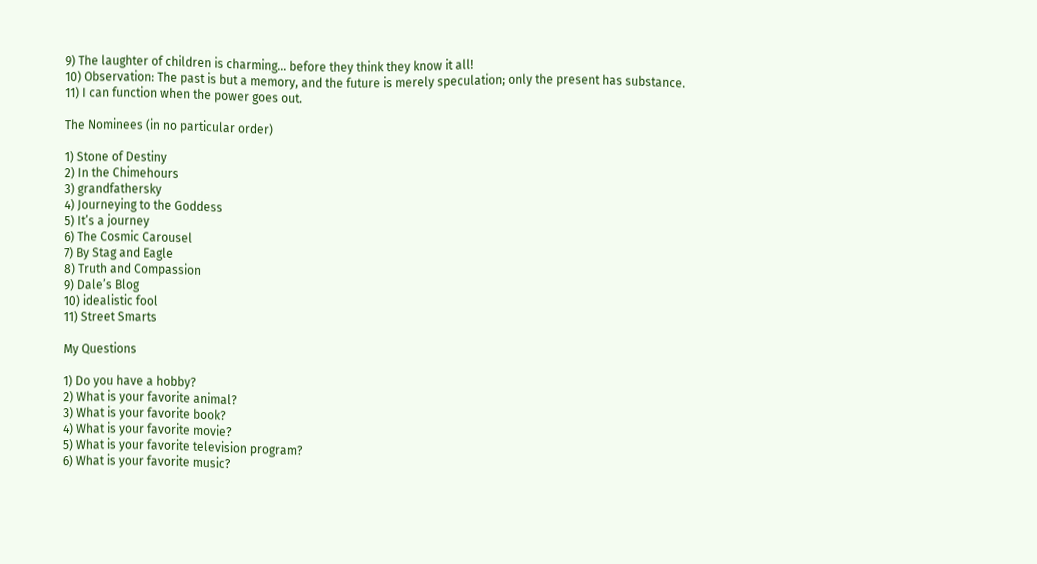9) The laughter of children is charming… before they think they know it all!
10) Observation: The past is but a memory, and the future is merely speculation; only the present has substance.
11) I can function when the power goes out.

The Nominees (in no particular order)

1) Stone of Destiny
2) In the Chimehours
3) grandfathersky
4) Journeying to the Goddess
5) It’s a journey
6) The Cosmic Carousel
7) By Stag and Eagle
8) Truth and Compassion
9) Dale’s Blog
10) idealistic fool
11) Street Smarts

My Questions

1) Do you have a hobby?
2) What is your favorite animal?
3) What is your favorite book?
4) What is your favorite movie?
5) What is your favorite television program?
6) What is your favorite music?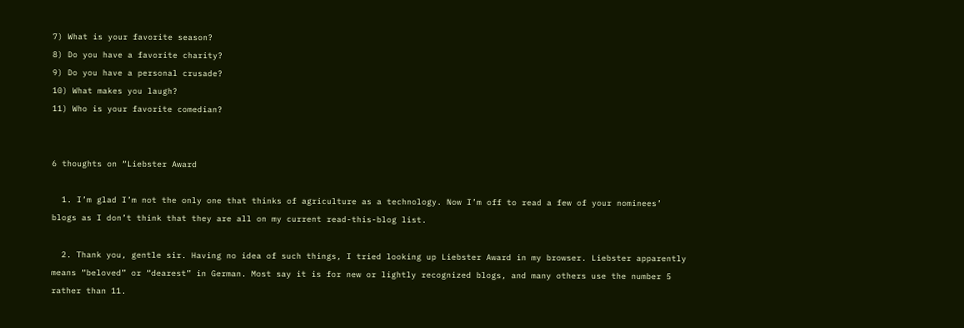7) What is your favorite season?
8) Do you have a favorite charity?
9) Do you have a personal crusade?
10) What makes you laugh?
11) Who is your favorite comedian?


6 thoughts on “Liebster Award

  1. I’m glad I’m not the only one that thinks of agriculture as a technology. Now I’m off to read a few of your nominees’ blogs as I don’t think that they are all on my current read-this-blog list.

  2. Thank you, gentle sir. Having no idea of such things, I tried looking up Liebster Award in my browser. Liebster apparently means “beloved” or “dearest” in German. Most say it is for new or lightly recognized blogs, and many others use the number 5 rather than 11.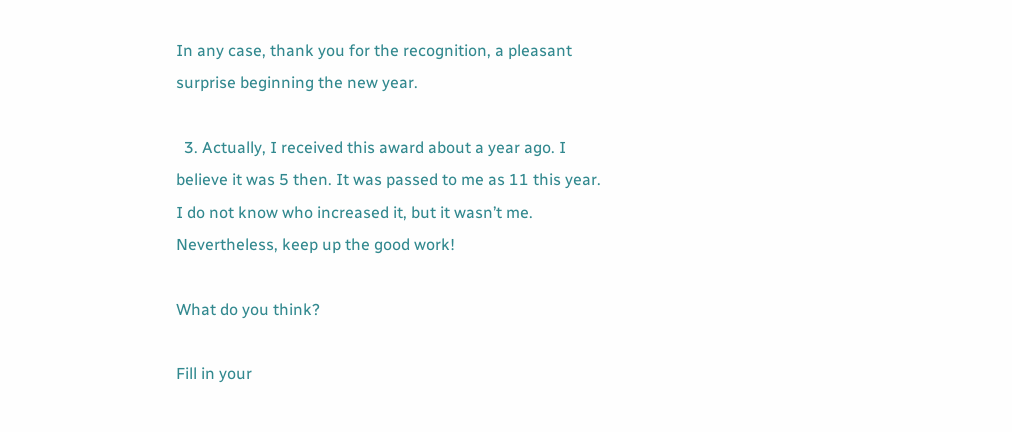In any case, thank you for the recognition, a pleasant surprise beginning the new year.

  3. Actually, I received this award about a year ago. I believe it was 5 then. It was passed to me as 11 this year. I do not know who increased it, but it wasn’t me. Nevertheless, keep up the good work!

What do you think?

Fill in your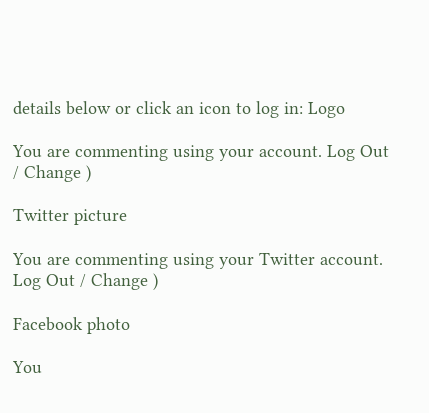details below or click an icon to log in: Logo

You are commenting using your account. Log Out / Change )

Twitter picture

You are commenting using your Twitter account. Log Out / Change )

Facebook photo

You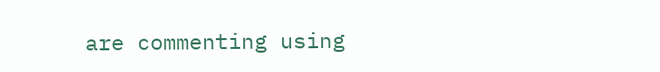are commenting using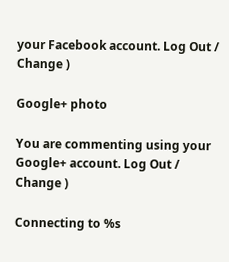your Facebook account. Log Out / Change )

Google+ photo

You are commenting using your Google+ account. Log Out / Change )

Connecting to %s